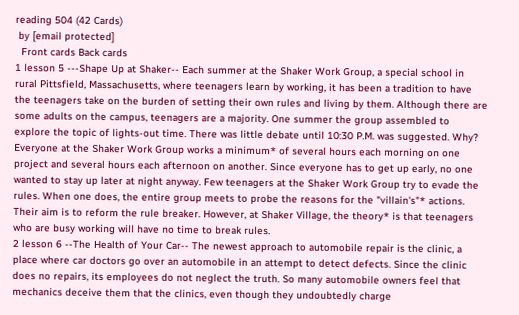reading 504 (42 Cards)
 by [email protected]
  Front cards Back cards
1 lesson 5 ---Shape Up at Shaker-- Each summer at the Shaker Work Group, a special school in rural Pittsfield, Massachusetts, where teenagers learn by working, it has been a tradition to have the teenagers take on the burden of setting their own rules and living by them. Although there are some adults on the campus, teenagers are a majority. One summer the group assembled to explore the topic of lights-out time. There was little debate until 10:30 P.M. was suggested. Why? Everyone at the Shaker Work Group works a minimum* of several hours each morning on one project and several hours each afternoon on another. Since everyone has to get up early, no one wanted to stay up later at night anyway. Few teenagers at the Shaker Work Group try to evade the rules. When one does, the entire group meets to probe the reasons for the "villain's"* actions. Their aim is to reform the rule breaker. However, at Shaker Village, the theory* is that teenagers who are busy working will have no time to break rules.
2 lesson 6 --The Health of Your Car-- The newest approach to automobile repair is the clinic, a place where car doctors go over an automobile in an attempt to detect defects. Since the clinic does no repairs, its employees do not neglect the truth. So many automobile owners feel that mechanics deceive them that the clinics, even though they undoubtedly charge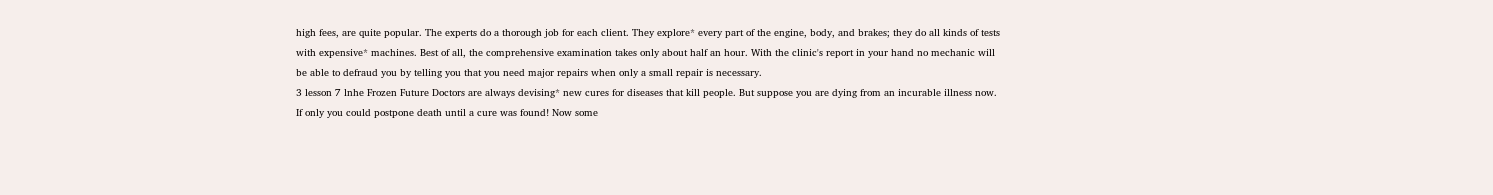high fees, are quite popular. The experts do a thorough job for each client. They explore* every part of the engine, body, and brakes; they do all kinds of tests with expensive* machines. Best of all, the comprehensive examination takes only about half an hour. With the clinic's report in your hand no mechanic will be able to defraud you by telling you that you need major repairs when only a small repair is necessary.
3 lesson 7 lnhe Frozen Future Doctors are always devising* new cures for diseases that kill people. But suppose you are dying from an incurable illness now. If only you could postpone death until a cure was found! Now some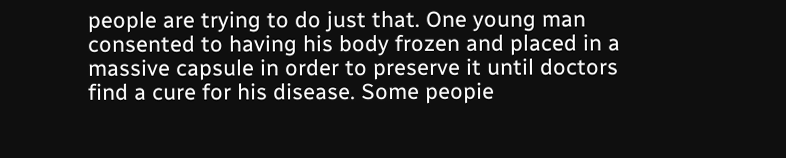people are trying to do just that. One young man consented to having his body frozen and placed in a massive capsule in order to preserve it until doctors find a cure for his disease. Some peopie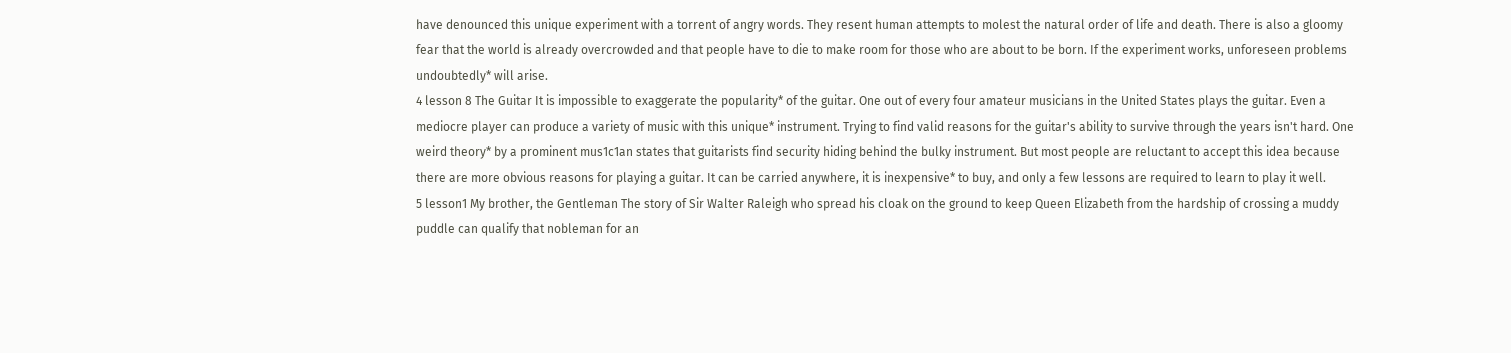have denounced this unique experiment with a torrent of angry words. They resent human attempts to molest the natural order of life and death. There is also a gloomy fear that the world is already overcrowded and that people have to die to make room for those who are about to be born. If the experiment works, unforeseen problems undoubtedly* will arise.
4 lesson 8 The Guitar It is impossible to exaggerate the popularity* of the guitar. One out of every four amateur musicians in the United States plays the guitar. Even a mediocre player can produce a variety of music with this unique* instrument. Trying to find valid reasons for the guitar's ability to survive through the years isn't hard. One weird theory* by a prominent mus1c1an states that guitarists find security hiding behind the bulky instrument. But most people are reluctant to accept this idea because there are more obvious reasons for playing a guitar. It can be carried anywhere, it is inexpensive* to buy, and only a few lessons are required to learn to play it well.
5 lesson1 My brother, the Gentleman The story of Sir Walter Raleigh who spread his cloak on the ground to keep Queen Elizabeth from the hardship of crossing a muddy puddle can qualify that nobleman for an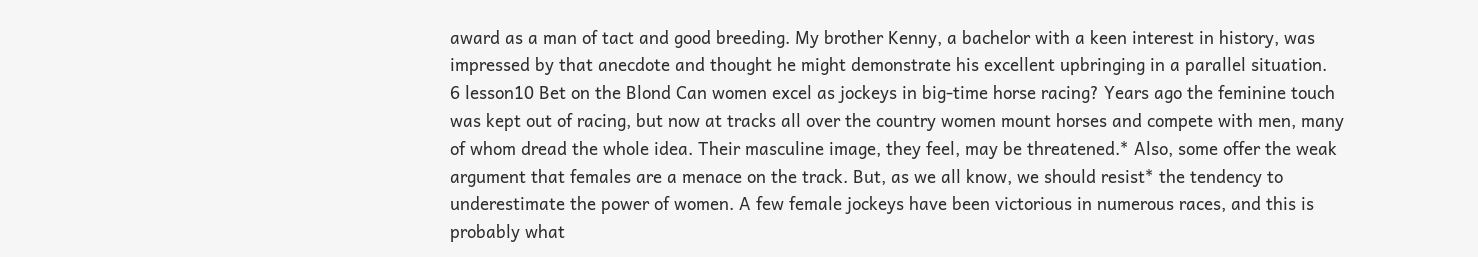award as a man of tact and good breeding. My brother Kenny, a bachelor with a keen interest in history, was impressed by that anecdote and thought he might demonstrate his excellent upbringing in a parallel situation.
6 lesson10 Bet on the Blond Can women excel as jockeys in big-time horse racing? Years ago the feminine touch was kept out of racing, but now at tracks all over the country women mount horses and compete with men, many of whom dread the whole idea. Their masculine image, they feel, may be threatened.* Also, some offer the weak argument that females are a menace on the track. But, as we all know, we should resist* the tendency to underestimate the power of women. A few female jockeys have been victorious in numerous races, and this is probably what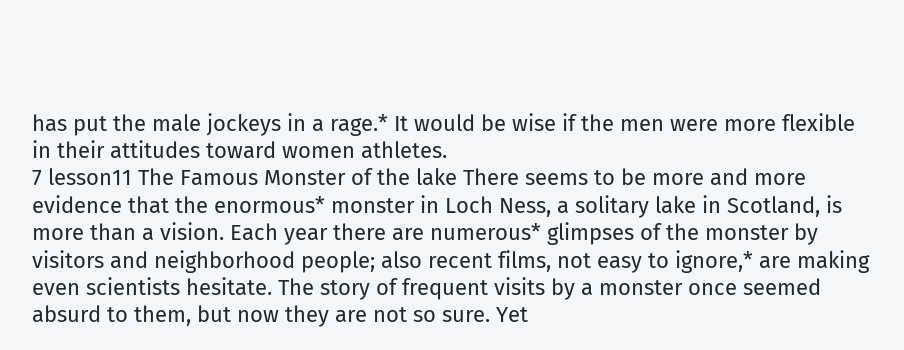has put the male jockeys in a rage.* It would be wise if the men were more flexible in their attitudes toward women athletes.
7 lesson11 The Famous Monster of the lake There seems to be more and more evidence that the enormous* monster in Loch Ness, a solitary lake in Scotland, is more than a vision. Each year there are numerous* glimpses of the monster by visitors and neighborhood people; also recent films, not easy to ignore,* are making even scientists hesitate. The story of frequent visits by a monster once seemed absurd to them, but now they are not so sure. Yet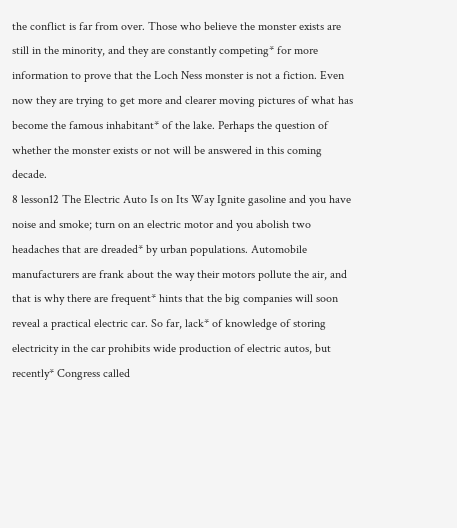the conflict is far from over. Those who believe the monster exists are still in the minority, and they are constantly competing* for more information to prove that the Loch Ness monster is not a fiction. Even now they are trying to get more and clearer moving pictures of what has become the famous inhabitant* of the lake. Perhaps the question of whether the monster exists or not will be answered in this coming decade.
8 lesson12 The Electric Auto Is on Its Way Ignite gasoline and you have noise and smoke; turn on an electric motor and you abolish two headaches that are dreaded* by urban populations. Automobile manufacturers are frank about the way their motors pollute the air, and that is why there are frequent* hints that the big companies will soon reveal a practical electric car. So far, lack* of knowledge of storing electricity in the car prohibits wide production of electric autos, but recently* Congress called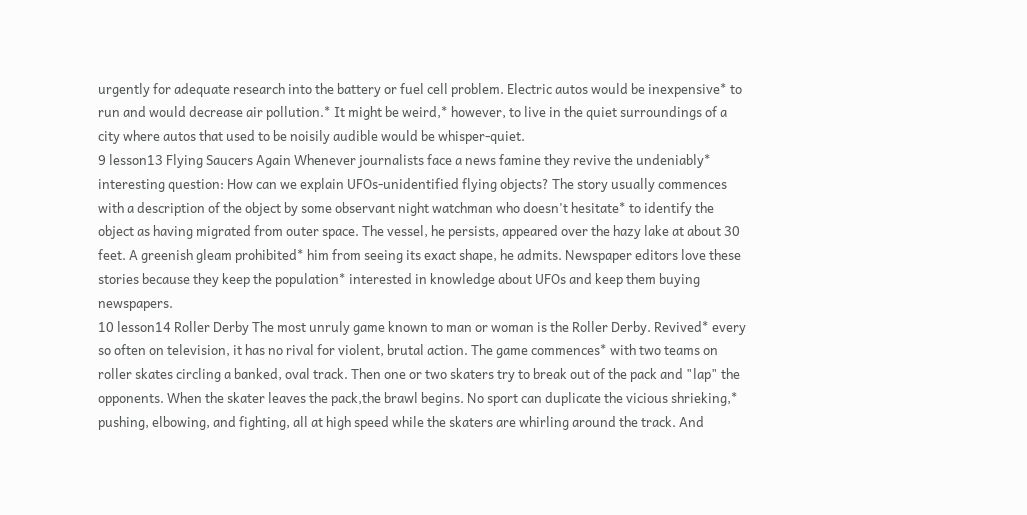urgently for adequate research into the battery or fuel cell problem. Electric autos would be inexpensive* to run and would decrease air pollution.* It might be weird,* however, to live in the quiet surroundings of a city where autos that used to be noisily audible would be whisper-quiet.
9 lesson13 Flying Saucers Again Whenever journalists face a news famine they revive the undeniably* interesting question: How can we explain UFOs-unidentified flying objects? The story usually commences with a description of the object by some observant night watchman who doesn't hesitate* to identify the object as having migrated from outer space. The vessel, he persists, appeared over the hazy lake at about 30 feet. A greenish gleam prohibited* him from seeing its exact shape, he admits. Newspaper editors love these stories because they keep the population* interested in knowledge about UFOs and keep them buying newspapers.
10 lesson14 Roller Derby The most unruly game known to man or woman is the Roller Derby. Revived* every so often on television, it has no rival for violent, brutal action. The game commences* with two teams on roller skates circling a banked, oval track. Then one or two skaters try to break out of the pack and "lap" the opponents. When the skater leaves the pack,the brawl begins. No sport can duplicate the vicious shrieking,* pushing, elbowing, and fighting, all at high speed while the skaters are whirling around the track. And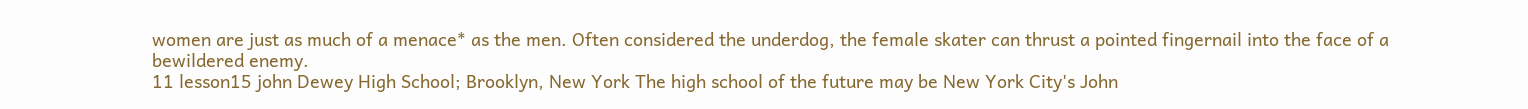women are just as much of a menace* as the men. Often considered the underdog, the female skater can thrust a pointed fingernail into the face of a bewildered enemy.
11 lesson15 john Dewey High School; Brooklyn, New York The high school of the future may be New York City's John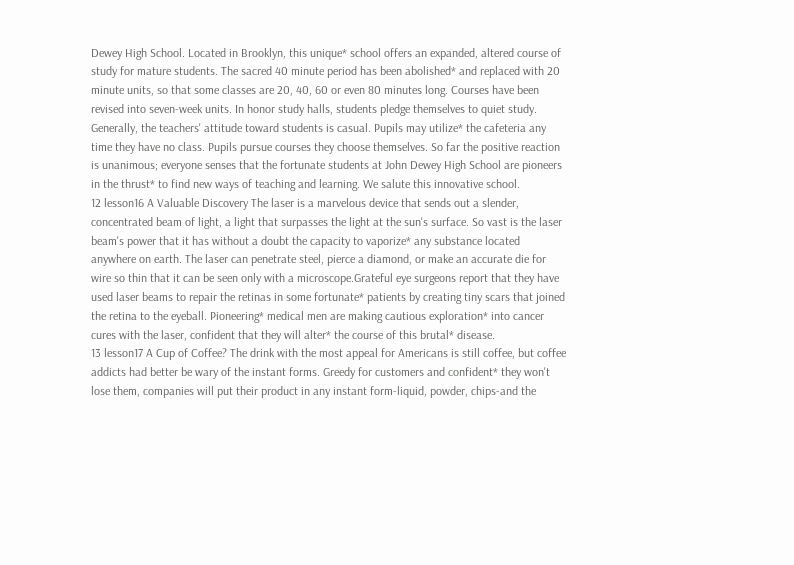Dewey High School. Located in Brooklyn, this unique* school offers an expanded, altered course of study for mature students. The sacred 40 minute period has been abolished* and replaced with 20 minute units, so that some classes are 20, 40, 60 or even 80 minutes long. Courses have been revised into seven-week units. In honor study halls, students pledge themselves to quiet study. Generally, the teachers' attitude toward students is casual. Pupils may utilize* the cafeteria any time they have no class. Pupils pursue courses they choose themselves. So far the positive reaction is unanimous; everyone senses that the fortunate students at John Dewey High School are pioneers in the thrust* to find new ways of teaching and learning. We salute this innovative school.
12 lesson16 A Valuable Discovery The laser is a marvelous device that sends out a slender, concentrated beam of light, a light that surpasses the light at the sun's surface. So vast is the laser beam's power that it has without a doubt the capacity to vaporize* any substance located anywhere on earth. The laser can penetrate steel, pierce a diamond, or make an accurate die for wire so thin that it can be seen only with a microscope.Grateful eye surgeons report that they have used laser beams to repair the retinas in some fortunate* patients by creating tiny scars that joined the retina to the eyeball. Pioneering* medical men are making cautious exploration* into cancer cures with the laser, confident that they will alter* the course of this brutal* disease.
13 lesson17 A Cup of Coffee? The drink with the most appeal for Americans is still coffee, but coffee addicts had better be wary of the instant forms. Greedy for customers and confident* they won't lose them, companies will put their product in any instant form-liquid, powder, chips-and the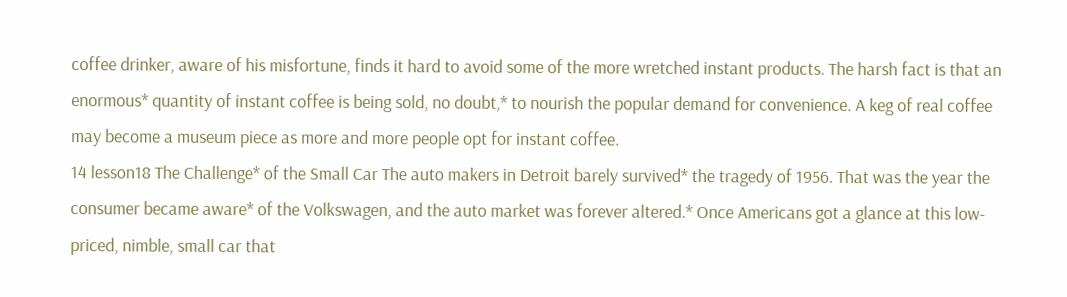coffee drinker, aware of his misfortune, finds it hard to avoid some of the more wretched instant products. The harsh fact is that an enormous* quantity of instant coffee is being sold, no doubt,* to nourish the popular demand for convenience. A keg of real coffee may become a museum piece as more and more people opt for instant coffee.
14 lesson18 The Challenge* of the Small Car The auto makers in Detroit barely survived* the tragedy of 1956. That was the year the consumer became aware* of the Volkswagen, and the auto market was forever altered.* Once Americans got a glance at this low-priced, nimble, small car that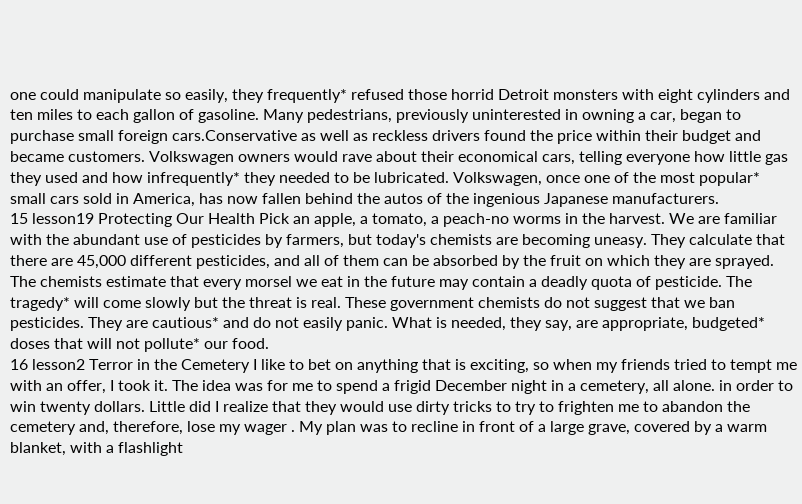one could manipulate so easily, they frequently* refused those horrid Detroit monsters with eight cylinders and ten miles to each gallon of gasoline. Many pedestrians, previously uninterested in owning a car, began to purchase small foreign cars.Conservative as well as reckless drivers found the price within their budget and became customers. Volkswagen owners would rave about their economical cars, telling everyone how little gas they used and how infrequently* they needed to be lubricated. Volkswagen, once one of the most popular* small cars sold in America, has now fallen behind the autos of the ingenious Japanese manufacturers.
15 lesson19 Protecting Our Health Pick an apple, a tomato, a peach-no worms in the harvest. We are familiar with the abundant use of pesticides by farmers, but today's chemists are becoming uneasy. They calculate that there are 45,000 different pesticides, and all of them can be absorbed by the fruit on which they are sprayed. The chemists estimate that every morsel we eat in the future may contain a deadly quota of pesticide. The tragedy* will come slowly but the threat is real. These government chemists do not suggest that we ban pesticides. They are cautious* and do not easily panic. What is needed, they say, are appropriate, budgeted* doses that will not pollute* our food.
16 lesson2 Terror in the Cemetery I like to bet on anything that is exciting, so when my friends tried to tempt me with an offer, I took it. The idea was for me to spend a frigid December night in a cemetery, all alone. in order to win twenty dollars. Little did I realize that they would use dirty tricks to try to frighten me to abandon the cemetery and, therefore, lose my wager . My plan was to recline in front of a large grave, covered by a warm blanket, with a flashlight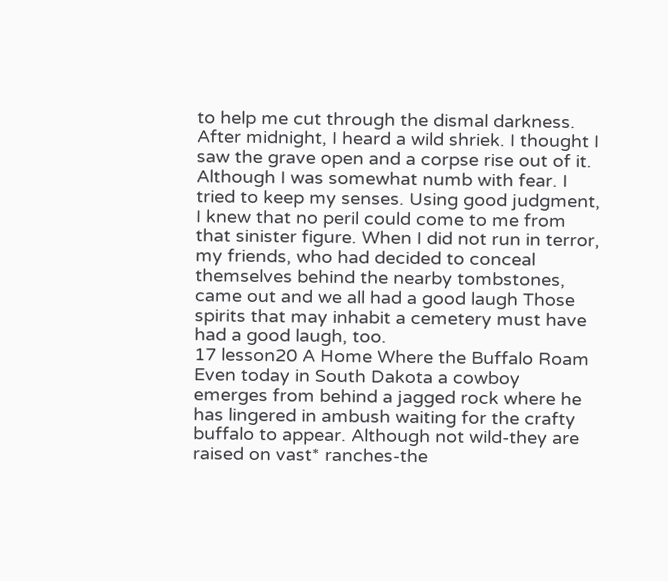to help me cut through the dismal darkness. After midnight, I heard a wild shriek. I thought I saw the grave open and a corpse rise out of it. Although I was somewhat numb with fear. I tried to keep my senses. Using good judgment, I knew that no peril could come to me from that sinister figure. When I did not run in terror, my friends, who had decided to conceal themselves behind the nearby tombstones, came out and we all had a good laugh Those spirits that may inhabit a cemetery must have had a good laugh, too.
17 lesson20 A Home Where the Buffalo Roam Even today in South Dakota a cowboy emerges from behind a jagged rock where he has lingered in ambush waiting for the crafty buffalo to appear. Although not wild-they are raised on vast* ranches-the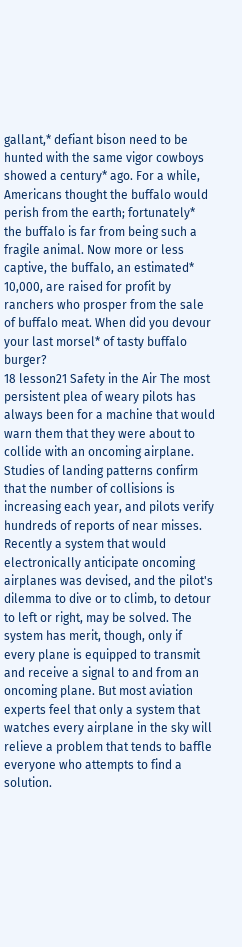gallant,* defiant bison need to be hunted with the same vigor cowboys showed a century* ago. For a while, Americans thought the buffalo would perish from the earth; fortunately* the buffalo is far from being such a fragile animal. Now more or less captive, the buffalo, an estimated* 10,000, are raised for profit by ranchers who prosper from the sale of buffalo meat. When did you devour your last morsel* of tasty buffalo burger?
18 lesson21 Safety in the Air The most persistent plea of weary pilots has always been for a machine that would warn them that they were about to collide with an oncoming airplane. Studies of landing patterns confirm that the number of collisions is increasing each year, and pilots verify hundreds of reports of near misses. Recently a system that would electronically anticipate oncoming airplanes was devised, and the pilot's dilemma to dive or to climb, to detour to left or right, may be solved. The system has merit, though, only if every plane is equipped to transmit and receive a signal to and from an oncoming plane. But most aviation experts feel that only a system that watches every airplane in the sky will relieve a problem that tends to baffle everyone who attempts to find a solution.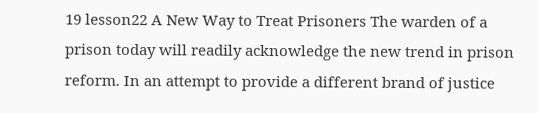19 lesson22 A New Way to Treat Prisoners The warden of a prison today will readily acknowledge the new trend in prison reform. In an attempt to provide a different brand of justice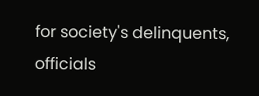for society's delinquents, officials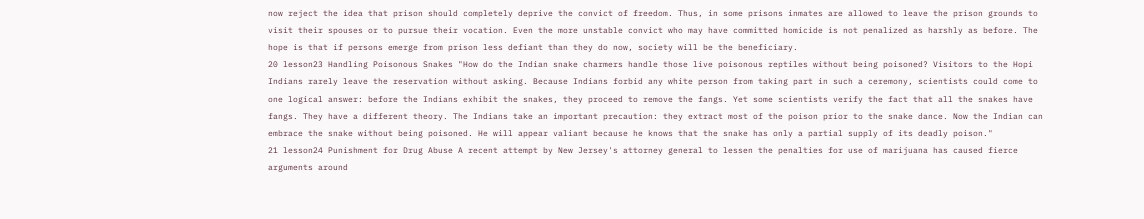now reject the idea that prison should completely deprive the convict of freedom. Thus, in some prisons inmates are allowed to leave the prison grounds to visit their spouses or to pursue their vocation. Even the more unstable convict who may have committed homicide is not penalized as harshly as before. The hope is that if persons emerge from prison less defiant than they do now, society will be the beneficiary.
20 lesson23 Handling Poisonous Snakes "How do the Indian snake charmers handle those live poisonous reptiles without being poisoned? Visitors to the Hopi Indians rarely leave the reservation without asking. Because Indians forbid any white person from taking part in such a ceremony, scientists could come to one logical answer: before the Indians exhibit the snakes, they proceed to remove the fangs. Yet some scientists verify the fact that all the snakes have fangs. They have a different theory. The Indians take an important precaution: they extract most of the poison prior to the snake dance. Now the Indian can embrace the snake without being poisoned. He will appear valiant because he knows that the snake has only a partial supply of its deadly poison."
21 lesson24 Punishment for Drug Abuse A recent attempt by New Jersey's attorney general to lessen the penalties for use of marijuana has caused fierce arguments around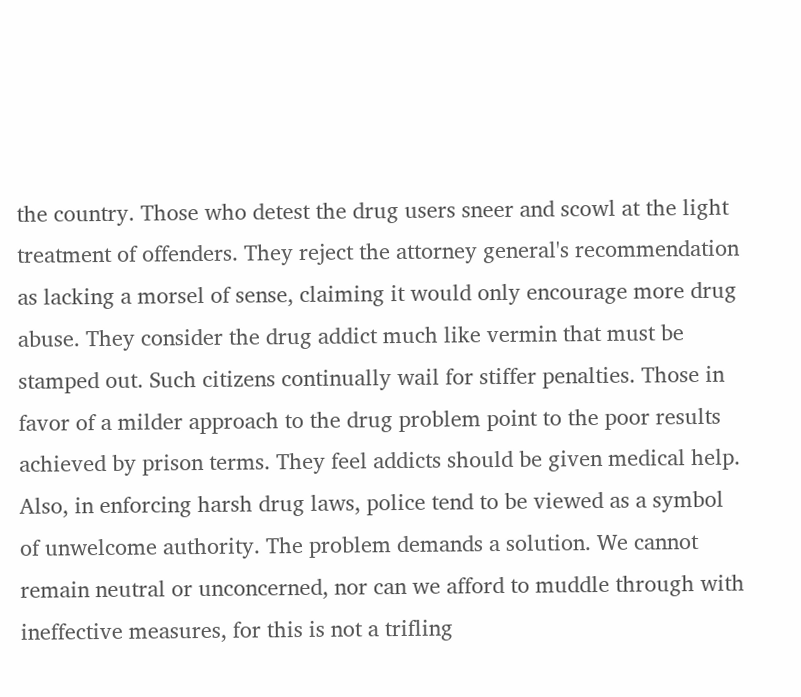the country. Those who detest the drug users sneer and scowl at the light treatment of offenders. They reject the attorney general's recommendation as lacking a morsel of sense, claiming it would only encourage more drug abuse. They consider the drug addict much like vermin that must be stamped out. Such citizens continually wail for stiffer penalties. Those in favor of a milder approach to the drug problem point to the poor results achieved by prison terms. They feel addicts should be given medical help. Also, in enforcing harsh drug laws, police tend to be viewed as a symbol of unwelcome authority. The problem demands a solution. We cannot remain neutral or unconcerned, nor can we afford to muddle through with ineffective measures, for this is not a trifling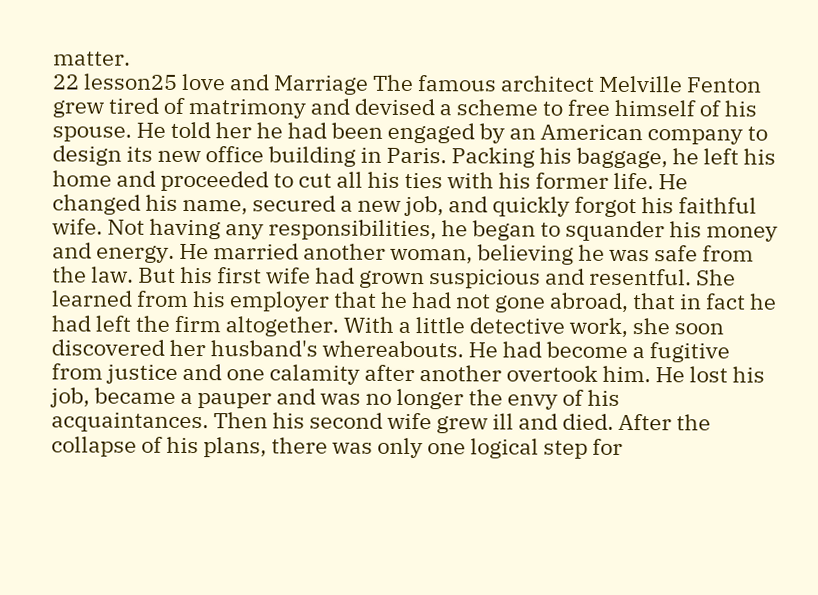matter.
22 lesson25 love and Marriage The famous architect Melville Fenton grew tired of matrimony and devised a scheme to free himself of his spouse. He told her he had been engaged by an American company to design its new office building in Paris. Packing his baggage, he left his home and proceeded to cut all his ties with his former life. He changed his name, secured a new job, and quickly forgot his faithful wife. Not having any responsibilities, he began to squander his money and energy. He married another woman, believing he was safe from the law. But his first wife had grown suspicious and resentful. She learned from his employer that he had not gone abroad, that in fact he had left the firm altogether. With a little detective work, she soon discovered her husband's whereabouts. He had become a fugitive from justice and one calamity after another overtook him. He lost his job, became a pauper and was no longer the envy of his acquaintances. Then his second wife grew ill and died. After the collapse of his plans, there was only one logical step for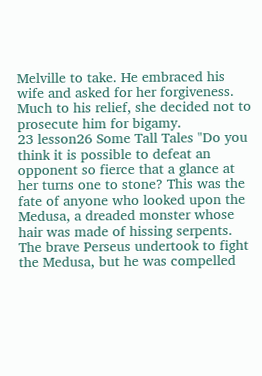Melville to take. He embraced his wife and asked for her forgiveness. Much to his relief, she decided not to prosecute him for bigamy.
23 lesson26 Some Tall Tales "Do you think it is possible to defeat an opponent so fierce that a glance at her turns one to stone? This was the fate of anyone who looked upon the Medusa, a dreaded monster whose hair was made of hissing serpents. The brave Perseus undertook to fight the Medusa, but he was compelled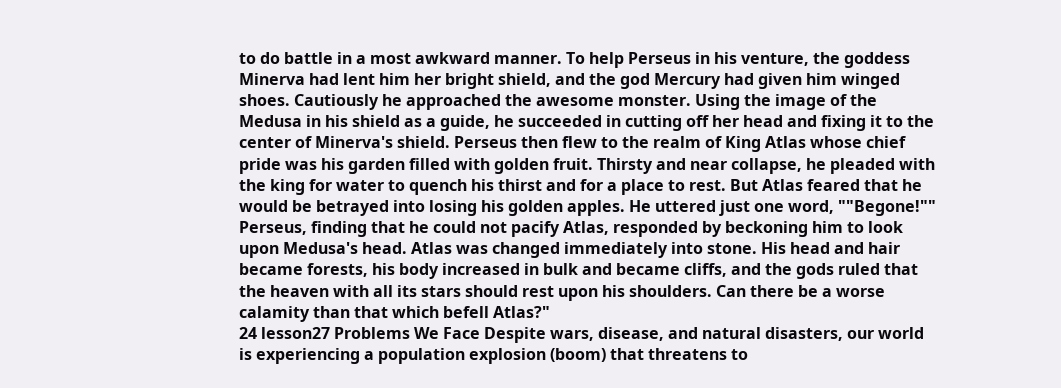to do battle in a most awkward manner. To help Perseus in his venture, the goddess Minerva had lent him her bright shield, and the god Mercury had given him winged shoes. Cautiously he approached the awesome monster. Using the image of the Medusa in his shield as a guide, he succeeded in cutting off her head and fixing it to the center of Minerva's shield. Perseus then flew to the realm of King Atlas whose chief pride was his garden filled with golden fruit. Thirsty and near collapse, he pleaded with the king for water to quench his thirst and for a place to rest. But Atlas feared that he would be betrayed into losing his golden apples. He uttered just one word, ""Begone!"" Perseus, finding that he could not pacify Atlas, responded by beckoning him to look upon Medusa's head. Atlas was changed immediately into stone. His head and hair became forests, his body increased in bulk and became cliffs, and the gods ruled that the heaven with all its stars should rest upon his shoulders. Can there be a worse calamity than that which befell Atlas?"
24 lesson27 Problems We Face Despite wars, disease, and natural disasters, our world is experiencing a population explosion (boom) that threatens to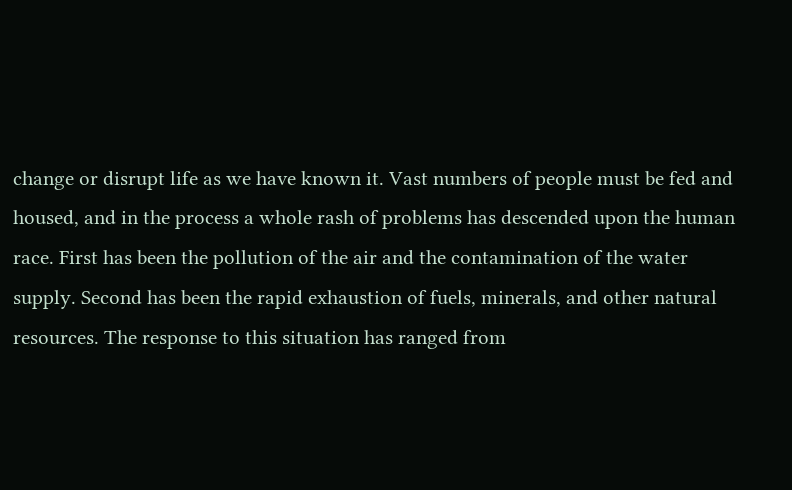change or disrupt life as we have known it. Vast numbers of people must be fed and housed, and in the process a whole rash of problems has descended upon the human race. First has been the pollution of the air and the contamination of the water supply. Second has been the rapid exhaustion of fuels, minerals, and other natural resources. The response to this situation has ranged from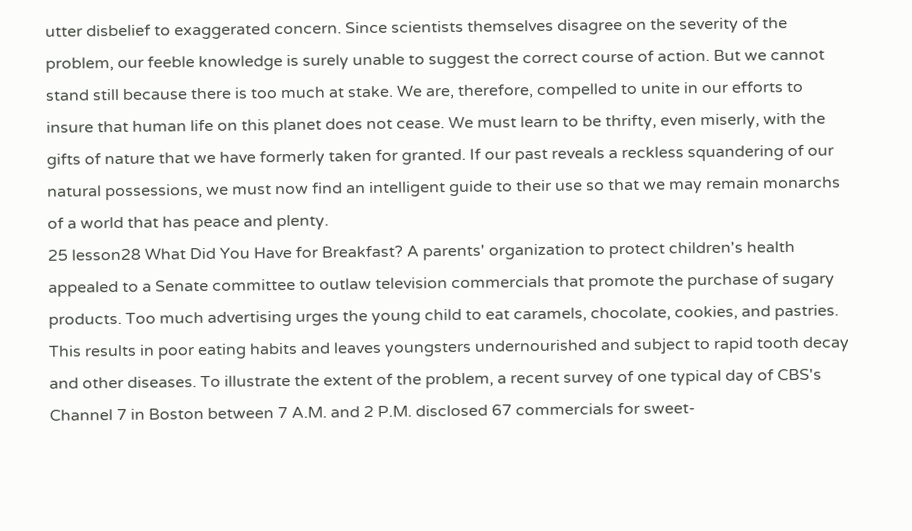utter disbelief to exaggerated concern. Since scientists themselves disagree on the severity of the problem, our feeble knowledge is surely unable to suggest the correct course of action. But we cannot stand still because there is too much at stake. We are, therefore, compelled to unite in our efforts to insure that human life on this planet does not cease. We must learn to be thrifty, even miserly, with the gifts of nature that we have formerly taken for granted. If our past reveals a reckless squandering of our natural possessions, we must now find an intelligent guide to their use so that we may remain monarchs of a world that has peace and plenty.
25 lesson28 What Did You Have for Breakfast? A parents' organization to protect children's health appealed to a Senate committee to outlaw television commercials that promote the purchase of sugary products. Too much advertising urges the young child to eat caramels, chocolate, cookies, and pastries. This results in poor eating habits and leaves youngsters undernourished and subject to rapid tooth decay and other diseases. To illustrate the extent of the problem, a recent survey of one typical day of CBS's Channel 7 in Boston between 7 A.M. and 2 P.M. disclosed 67 commercials for sweet-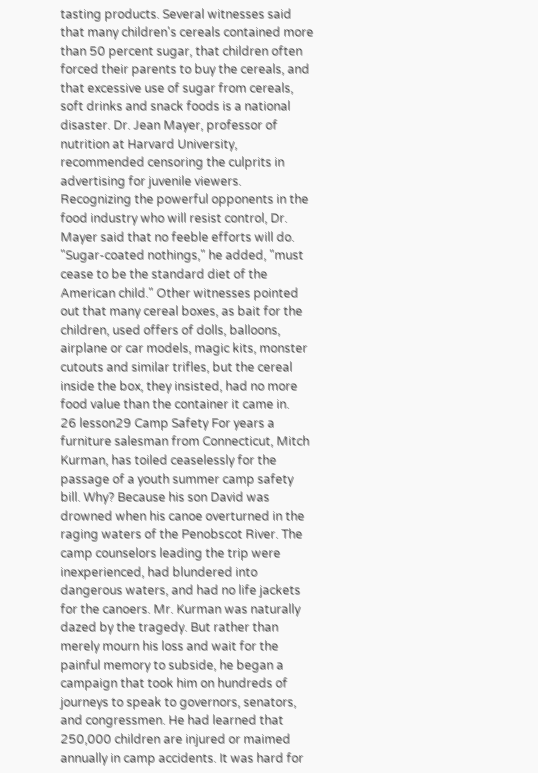tasting products. Several witnesses said that many children's cereals contained more than 50 percent sugar, that children often forced their parents to buy the cereals, and that excessive use of sugar from cereals, soft drinks and snack foods is a national disaster. Dr. Jean Mayer, professor of nutrition at Harvard University, recommended censoring the culprits in advertising for juvenile viewers. Recognizing the powerful opponents in the food industry who will resist control, Dr. Mayer said that no feeble efforts will do. "Sugar-coated nothings," he added, "must cease to be the standard diet of the American child." Other witnesses pointed out that many cereal boxes, as bait for the children, used offers of dolls, balloons, airplane or car models, magic kits, monster cutouts and similar trifles, but the cereal inside the box, they insisted, had no more food value than the container it came in.
26 lesson29 Camp Safety For years a furniture salesman from Connecticut, Mitch Kurman, has toiled ceaselessly for the passage of a youth summer camp safety bill. Why? Because his son David was drowned when his canoe overturned in the raging waters of the Penobscot River. The camp counselors leading the trip were inexperienced, had blundered into dangerous waters, and had no life jackets for the canoers. Mr. Kurman was naturally dazed by the tragedy. But rather than merely mourn his loss and wait for the painful memory to subside, he began a campaign that took him on hundreds of journeys to speak to governors, senators, and congressmen. He had learned that 250,000 children are injured or maimed annually in camp accidents. It was hard for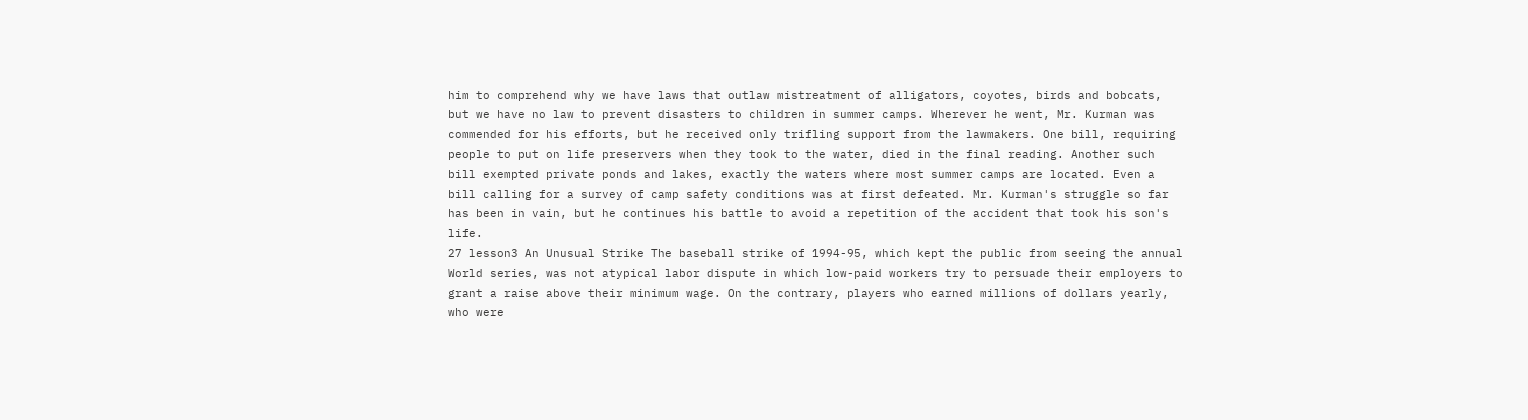him to comprehend why we have laws that outlaw mistreatment of alligators, coyotes, birds and bobcats, but we have no law to prevent disasters to children in summer camps. Wherever he went, Mr. Kurman was commended for his efforts, but he received only trifling support from the lawmakers. One bill, requiring people to put on life preservers when they took to the water, died in the final reading. Another such bill exempted private ponds and lakes, exactly the waters where most summer camps are located. Even a bill calling for a survey of camp safety conditions was at first defeated. Mr. Kurman's struggle so far has been in vain, but he continues his battle to avoid a repetition of the accident that took his son's life.
27 lesson3 An Unusual Strike The baseball strike of 1994-95, which kept the public from seeing the annual World series, was not atypical labor dispute in which low-paid workers try to persuade their employers to grant a raise above their minimum wage. On the contrary, players who earned millions of dollars yearly, who were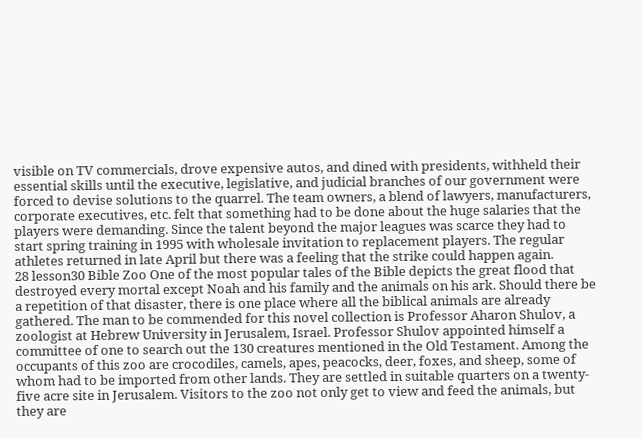visible on TV commercials, drove expensive autos, and dined with presidents, withheld their essential skills until the executive, legislative, and judicial branches of our government were forced to devise solutions to the quarrel. The team owners, a blend of lawyers, manufacturers, corporate executives, etc. felt that something had to be done about the huge salaries that the players were demanding. Since the talent beyond the major leagues was scarce they had to start spring training in 1995 with wholesale invitation to replacement players. The regular athletes returned in late April but there was a feeling that the strike could happen again.
28 lesson30 Bible Zoo One of the most popular tales of the Bible depicts the great flood that destroyed every mortal except Noah and his family and the animals on his ark. Should there be a repetition of that disaster, there is one place where all the biblical animals are already gathered. The man to be commended for this novel collection is Professor Aharon Shulov, a zoologist at Hebrew University in Jerusalem, Israel. Professor Shulov appointed himself a committee of one to search out the 130 creatures mentioned in the Old Testament. Among the occupants of this zoo are crocodiles, camels, apes, peacocks, deer, foxes, and sheep, some of whom had to be imported from other lands. They are settled in suitable quarters on a twenty-five acre site in Jerusalem. Visitors to the zoo not only get to view and feed the animals, but they are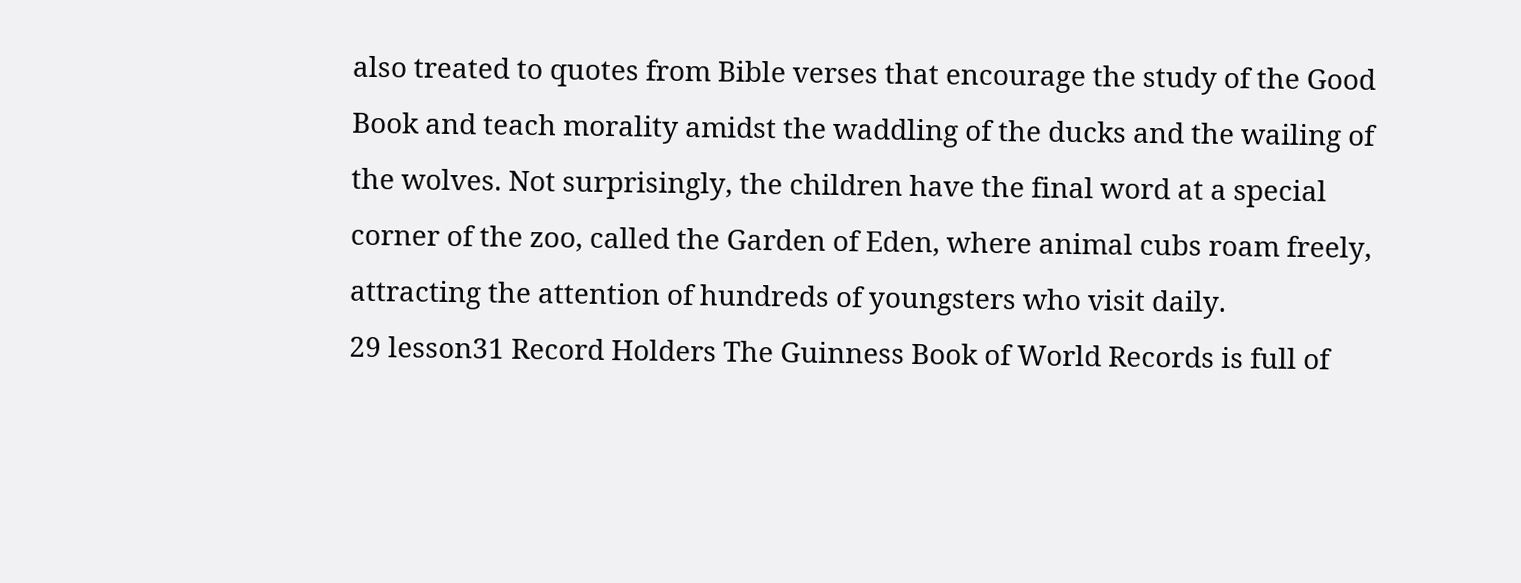also treated to quotes from Bible verses that encourage the study of the Good Book and teach morality amidst the waddling of the ducks and the wailing of the wolves. Not surprisingly, the children have the final word at a special corner of the zoo, called the Garden of Eden, where animal cubs roam freely, attracting the attention of hundreds of youngsters who visit daily.
29 lesson31 Record Holders The Guinness Book of World Records is full of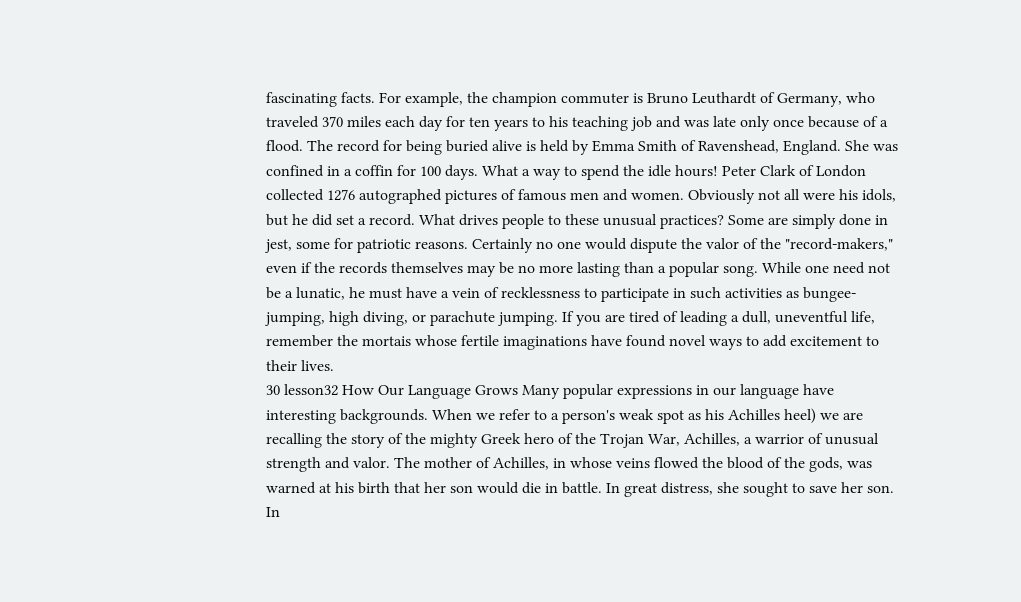fascinating facts. For example, the champion commuter is Bruno Leuthardt of Germany, who traveled 370 miles each day for ten years to his teaching job and was late only once because of a flood. The record for being buried alive is held by Emma Smith of Ravenshead, England. She was confined in a coffin for 100 days. What a way to spend the idle hours! Peter Clark of London collected 1276 autographed pictures of famous men and women. Obviously not all were his idols, but he did set a record. What drives people to these unusual practices? Some are simply done in jest, some for patriotic reasons. Certainly no one would dispute the valor of the "record-makers," even if the records themselves may be no more lasting than a popular song. While one need not be a lunatic, he must have a vein of recklessness to participate in such activities as bungee-jumping, high diving, or parachute jumping. If you are tired of leading a dull, uneventful life, remember the mortais whose fertile imaginations have found novel ways to add excitement to their lives.
30 lesson32 How Our Language Grows Many popular expressions in our language have interesting backgrounds. When we refer to a person's weak spot as his Achilles heel) we are recalling the story of the mighty Greek hero of the Trojan War, Achilles, a warrior of unusual strength and valor. The mother of Achilles, in whose veins flowed the blood of the gods, was warned at his birth that her son would die in battle. In great distress, she sought to save her son. In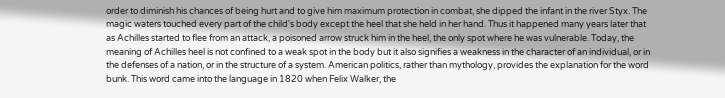order to diminish his chances of being hurt and to give him maximum protection in combat, she dipped the infant in the river Styx. The magic waters touched every part of the child's body except the heel that she held in her hand. Thus it happened many years later that as Achilles started to flee from an attack, a poisoned arrow struck him in the heel, the only spot where he was vulnerable. Today, the meaning of Achilles heel is not confined to a weak spot in the body but it also signifies a weakness in the character of an individual, or in the defenses of a nation, or in the structure of a system. American politics, rather than mythology, provides the explanation for the word bunk. This word came into the language in 1820 when Felix Walker, the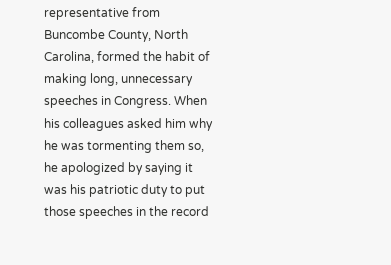representative from Buncombe County, North Carolina, formed the habit of making long, unnecessary speeches in Congress. When his colleagues asked him why he was tormenting them so, he apologized by saying it was his patriotic duty to put those speeches in the record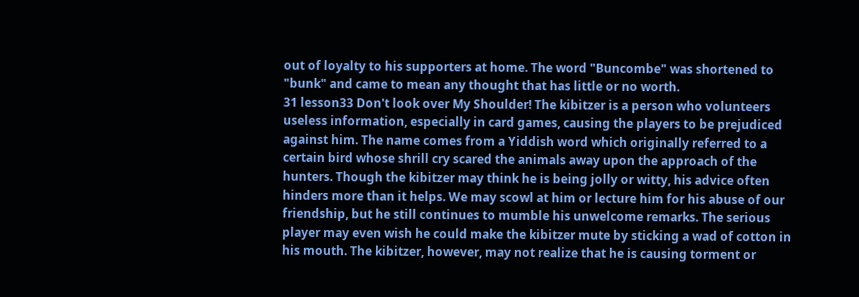out of loyalty to his supporters at home. The word "Buncombe" was shortened to "bunk" and came to mean any thought that has little or no worth.
31 lesson33 Don't look over My Shoulder! The kibitzer is a person who volunteers useless information, especially in card games, causing the players to be prejudiced against him. The name comes from a Yiddish word which originally referred to a certain bird whose shrill cry scared the animals away upon the approach of the hunters. Though the kibitzer may think he is being jolly or witty, his advice often hinders more than it helps. We may scowl at him or lecture him for his abuse of our friendship, but he still continues to mumble his unwelcome remarks. The serious player may even wish he could make the kibitzer mute by sticking a wad of cotton in his mouth. The kibitzer, however, may not realize that he is causing torment or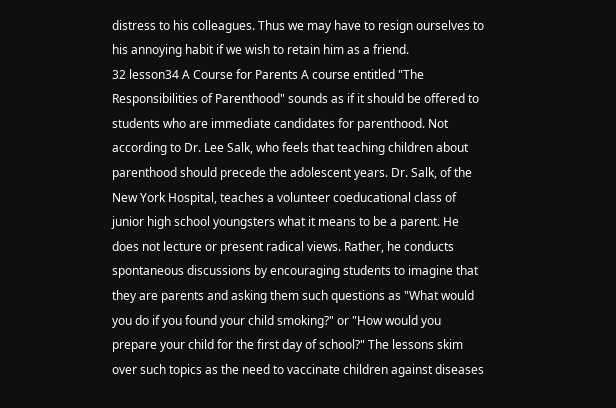distress to his colleagues. Thus we may have to resign ourselves to his annoying habit if we wish to retain him as a friend.
32 lesson34 A Course for Parents A course entitled "The Responsibilities of Parenthood" sounds as if it should be offered to students who are immediate candidates for parenthood. Not according to Dr. Lee Salk, who feels that teaching children about parenthood should precede the adolescent years. Dr. Salk, of the New York Hospital, teaches a volunteer coeducational class of junior high school youngsters what it means to be a parent. He does not lecture or present radical views. Rather, he conducts spontaneous discussions by encouraging students to imagine that they are parents and asking them such questions as "What would you do if you found your child smoking?" or "How would you prepare your child for the first day of school?" The lessons skim over such topics as the need to vaccinate children against diseases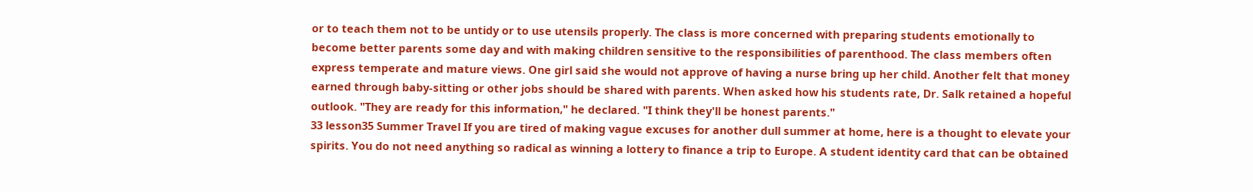or to teach them not to be untidy or to use utensils properly. The class is more concerned with preparing students emotionally to become better parents some day and with making children sensitive to the responsibilities of parenthood. The class members often express temperate and mature views. One girl said she would not approve of having a nurse bring up her child. Another felt that money earned through baby-sitting or other jobs should be shared with parents. When asked how his students rate, Dr. Salk retained a hopeful outlook. "They are ready for this information," he declared. "I think they'll be honest parents."
33 lesson35 Summer Travel If you are tired of making vague excuses for another dull summer at home, here is a thought to elevate your spirits. You do not need anything so radical as winning a lottery to finance a trip to Europe. A student identity card that can be obtained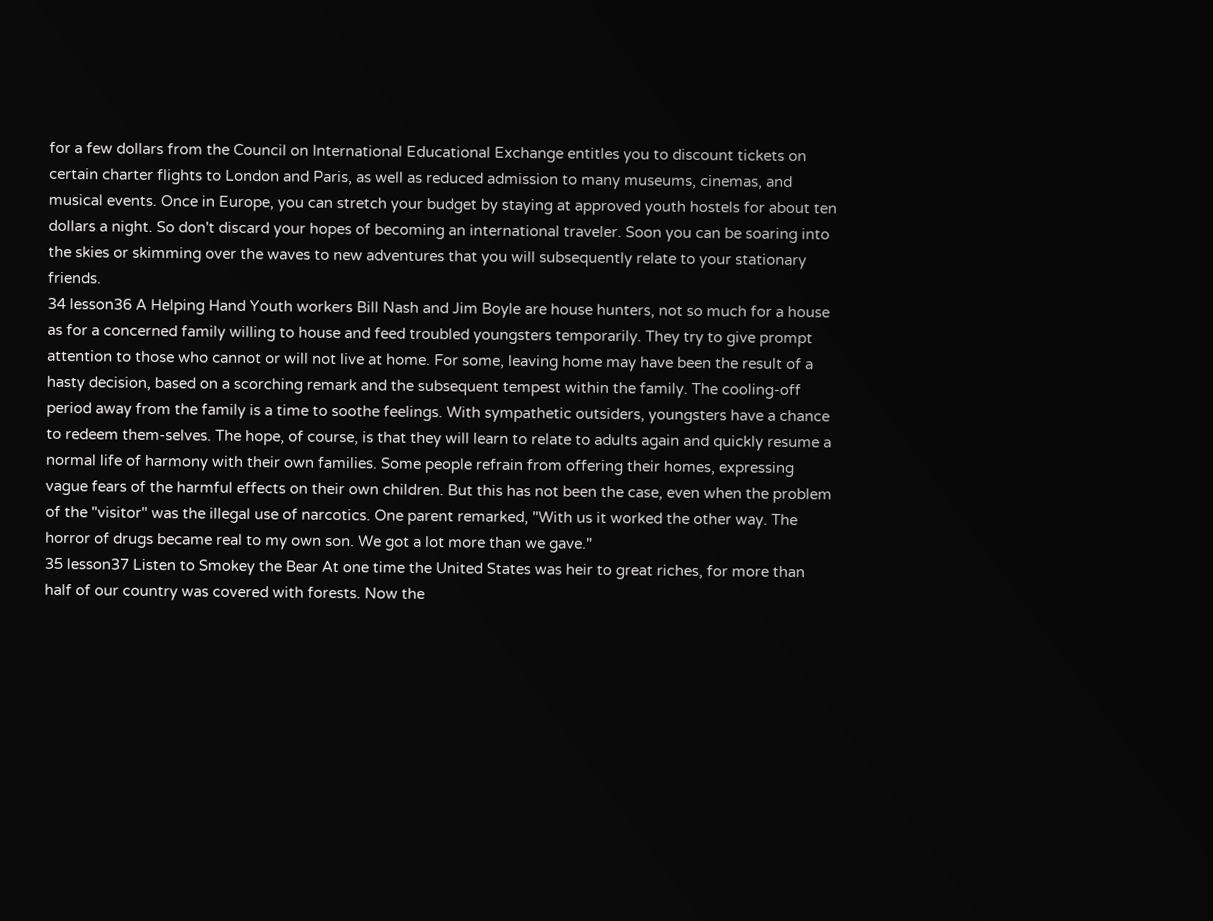for a few dollars from the Council on International Educational Exchange entitles you to discount tickets on certain charter flights to London and Paris, as well as reduced admission to many museums, cinemas, and musical events. Once in Europe, you can stretch your budget by staying at approved youth hostels for about ten dollars a night. So don't discard your hopes of becoming an international traveler. Soon you can be soaring into the skies or skimming over the waves to new adventures that you will subsequently relate to your stationary friends.
34 lesson36 A Helping Hand Youth workers Bill Nash and Jim Boyle are house hunters, not so much for a house as for a concerned family willing to house and feed troubled youngsters temporarily. They try to give prompt attention to those who cannot or will not live at home. For some, leaving home may have been the result of a hasty decision, based on a scorching remark and the subsequent tempest within the family. The cooling-off period away from the family is a time to soothe feelings. With sympathetic outsiders, youngsters have a chance to redeem them-selves. The hope, of course, is that they will learn to relate to adults again and quickly resume a normal life of harmony with their own families. Some people refrain from offering their homes, expressing vague fears of the harmful effects on their own children. But this has not been the case, even when the problem of the "visitor" was the illegal use of narcotics. One parent remarked, "With us it worked the other way. The horror of drugs became real to my own son. We got a lot more than we gave."
35 lesson37 Listen to Smokey the Bear At one time the United States was heir to great riches, for more than half of our country was covered with forests. Now the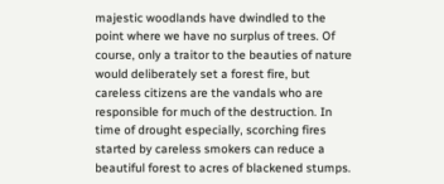majestic woodlands have dwindled to the point where we have no surplus of trees. Of course, only a traitor to the beauties of nature would deliberately set a forest fire, but careless citizens are the vandals who are responsible for much of the destruction. In time of drought especially, scorching fires started by careless smokers can reduce a beautiful forest to acres of blackened stumps.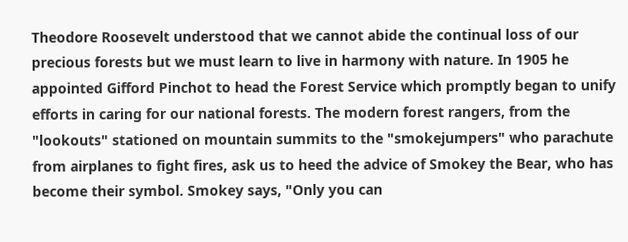Theodore Roosevelt understood that we cannot abide the continual loss of our precious forests but we must learn to live in harmony with nature. In 1905 he appointed Gifford Pinchot to head the Forest Service which promptly began to unify efforts in caring for our national forests. The modern forest rangers, from the "lookouts" stationed on mountain summits to the "smokejumpers" who parachute from airplanes to fight fires, ask us to heed the advice of Smokey the Bear, who has become their symbol. Smokey says, "Only you can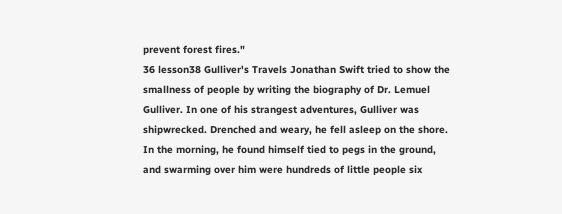prevent forest fires."
36 lesson38 Gulliver's Travels Jonathan Swift tried to show the smallness of people by writing the biography of Dr. Lemuel Gulliver. In one of his strangest adventures, Gulliver was shipwrecked. Drenched and weary, he fell asleep on the shore. In the morning, he found himself tied to pegs in the ground, and swarming over him were hundreds of little people six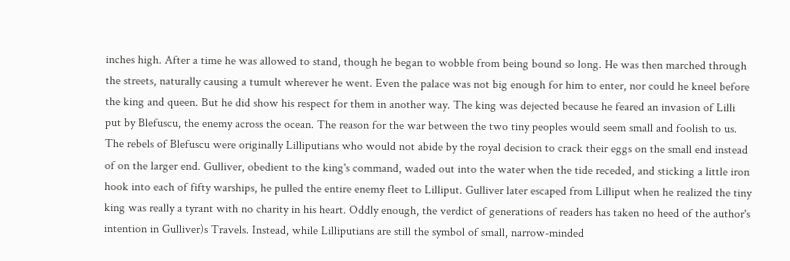inches high. After a time he was allowed to stand, though he began to wobble from being bound so long. He was then marched through the streets, naturally causing a tumult wherever he went. Even the palace was not big enough for him to enter, nor could he kneel before the king and queen. But he did show his respect for them in another way. The king was dejected because he feared an invasion of Lilli put by Blefuscu, the enemy across the ocean. The reason for the war between the two tiny peoples would seem small and foolish to us. The rebels of Blefuscu were originally Lilliputians who would not abide by the royal decision to crack their eggs on the small end instead of on the larger end. Gulliver, obedient to the king's command, waded out into the water when the tide receded, and sticking a little iron hook into each of fifty warships, he pulled the entire enemy fleet to Lilliput. Gulliver later escaped from Lilliput when he realized the tiny king was really a tyrant with no charity in his heart. Oddly enough, the verdict of generations of readers has taken no heed of the author's intention in Gulliver)s Travels. Instead, while Lilliputians are still the symbol of small, narrow-minded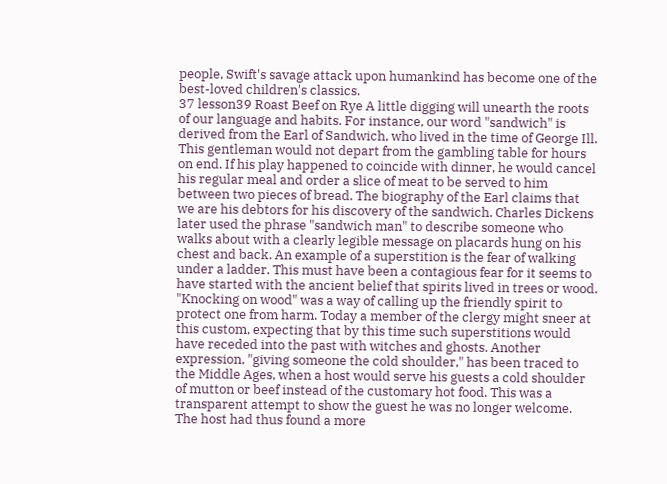people, Swift's savage attack upon humankind has become one of the best-loved children's classics.
37 lesson39 Roast Beef on Rye A little digging will unearth the roots of our language and habits. For instance, our word "sandwich" is derived from the Earl of Sandwich, who lived in the time of George Ill. This gentleman would not depart from the gambling table for hours on end. If his play happened to coincide with dinner, he would cancel his regular meal and order a slice of meat to be served to him between two pieces of bread. The biography of the Earl claims that we are his debtors for his discovery of the sandwich. Charles Dickens later used the phrase "sandwich man" to describe someone who walks about with a clearly legible message on placards hung on his chest and back. An example of a superstition is the fear of walking under a ladder. This must have been a contagious fear for it seems to have started with the ancient belief that spirits lived in trees or wood. "Knocking on wood" was a way of calling up the friendly spirit to protect one from harm. Today a member of the clergy might sneer at this custom, expecting that by this time such superstitions would have receded into the past with witches and ghosts. Another expression, "giving someone the cold shoulder," has been traced to the Middle Ages, when a host would serve his guests a cold shoulder of mutton or beef instead of the customary hot food. This was a transparent attempt to show the guest he was no longer welcome. The host had thus found a more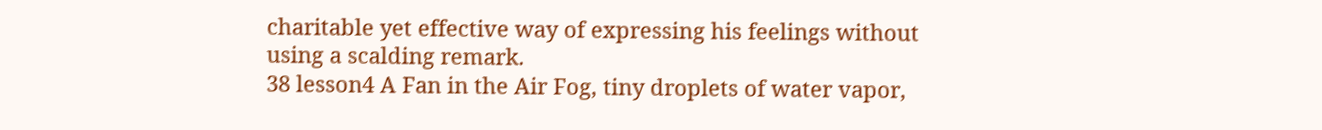charitable yet effective way of expressing his feelings without using a scalding remark.
38 lesson4 A Fan in the Air Fog, tiny droplets of water vapor,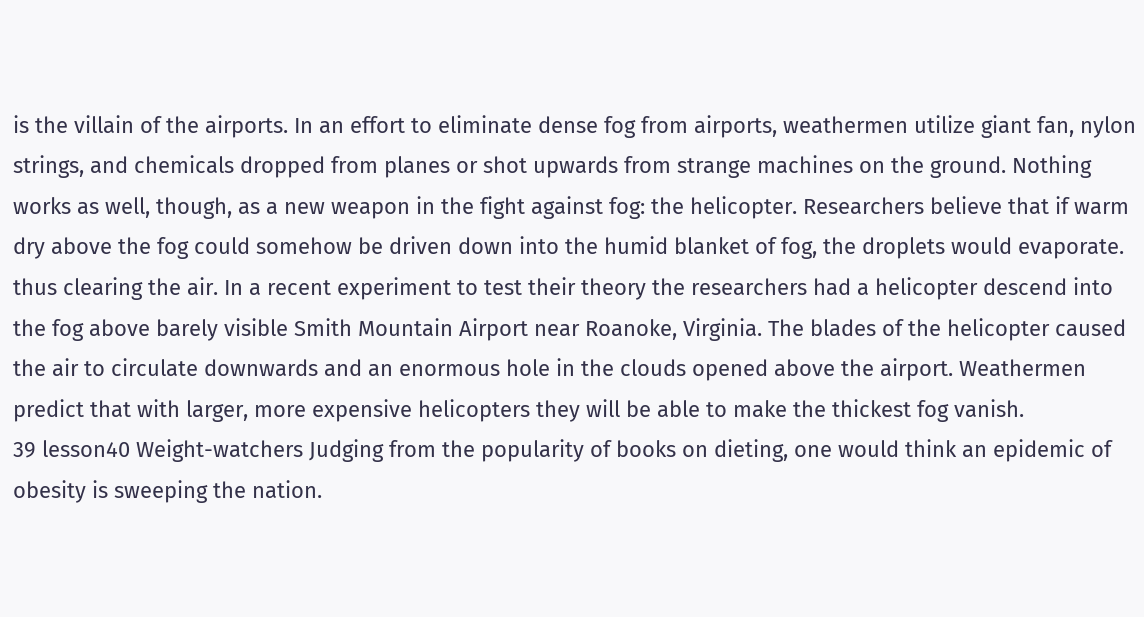is the villain of the airports. In an effort to eliminate dense fog from airports, weathermen utilize giant fan, nylon strings, and chemicals dropped from planes or shot upwards from strange machines on the ground. Nothing works as well, though, as a new weapon in the fight against fog: the helicopter. Researchers believe that if warm dry above the fog could somehow be driven down into the humid blanket of fog, the droplets would evaporate. thus clearing the air. In a recent experiment to test their theory the researchers had a helicopter descend into the fog above barely visible Smith Mountain Airport near Roanoke, Virginia. The blades of the helicopter caused the air to circulate downwards and an enormous hole in the clouds opened above the airport. Weathermen predict that with larger, more expensive helicopters they will be able to make the thickest fog vanish.
39 lesson40 Weight-watchers Judging from the popularity of books on dieting, one would think an epidemic of obesity is sweeping the nation.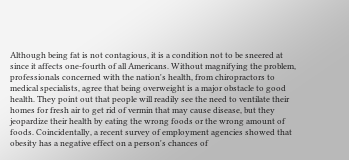Although being fat is not contagious, it is a condition not to be sneered at since it affects one-fourth of all Americans. Without magnifying the problem, professionals concerned with the nation's health, from chiropractors to medical specialists, agree that being overweight is a major obstacle to good health. They point out that people will readily see the need to ventilate their homes for fresh air to get rid of vermin that may cause disease, but they jeopardize their health by eating the wrong foods or the wrong amount of foods. Coincidentally, a recent survey of employment agencies showed that obesity has a negative effect on a person's chances of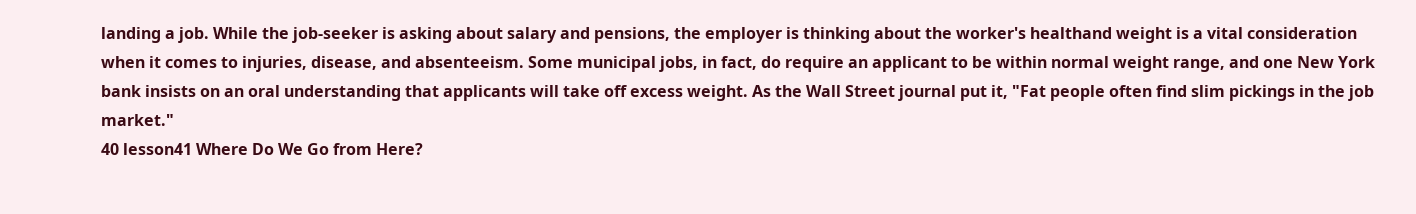landing a job. While the job-seeker is asking about salary and pensions, the employer is thinking about the worker's healthand weight is a vital consideration when it comes to injuries, disease, and absenteeism. Some municipal jobs, in fact, do require an applicant to be within normal weight range, and one New York bank insists on an oral understanding that applicants will take off excess weight. As the Wall Street journal put it, "Fat people often find slim pickings in the job market."
40 lesson41 Where Do We Go from Here?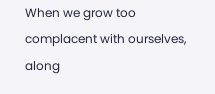When we grow too complacent with ourselves, along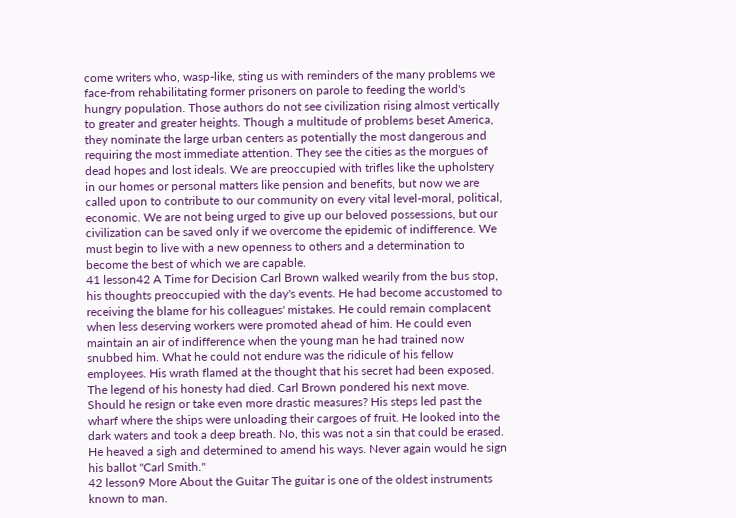come writers who, wasp-like, sting us with reminders of the many problems we face-from rehabilitating former prisoners on parole to feeding the world's hungry population. Those authors do not see civilization rising almost vertically to greater and greater heights. Though a multitude of problems beset America, they nominate the large urban centers as potentially the most dangerous and requiring the most immediate attention. They see the cities as the morgues of dead hopes and lost ideals. We are preoccupied with trifles like the upholstery in our homes or personal matters like pension and benefits, but now we are called upon to contribute to our community on every vital level-moral, political, economic. We are not being urged to give up our beloved possessions, but our civilization can be saved only if we overcome the epidemic of indifference. We must begin to live with a new openness to others and a determination to become the best of which we are capable.
41 lesson42 A Time for Decision Carl Brown walked wearily from the bus stop, his thoughts preoccupied with the day's events. He had become accustomed to receiving the blame for his colleagues' mistakes. He could remain complacent when less deserving workers were promoted ahead of him. He could even maintain an air of indifference when the young man he had trained now snubbed him. What he could not endure was the ridicule of his fellow employees. His wrath flamed at the thought that his secret had been exposed. The legend of his honesty had died. Carl Brown pondered his next move. Should he resign or take even more drastic measures? His steps led past the wharf where the ships were unloading their cargoes of fruit. He looked into the dark waters and took a deep breath. No, this was not a sin that could be erased. He heaved a sigh and determined to amend his ways. Never again would he sign his ballot "Carl Smith."
42 lesson9 More About the Guitar The guitar is one of the oldest instruments known to man.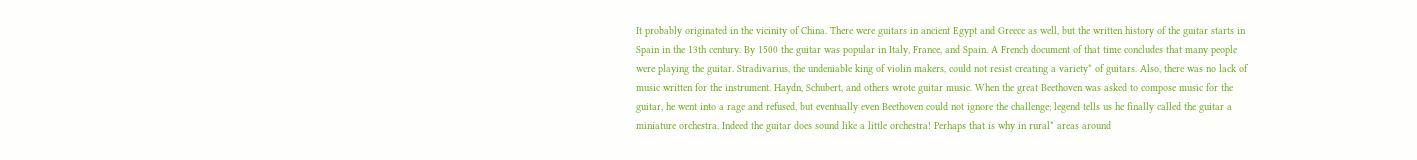It probably originated in the vicinity of China. There were guitars in ancient Egypt and Greece as well, but the written history of the guitar starts in Spain in the 13th century. By 1500 the guitar was popular in Italy, France, and Spain. A French document of that time concludes that many people were playing the guitar. Stradivarius, the undeniable king of violin makers, could not resist creating a variety* of guitars. Also, there was no lack of music written for the instrument. Haydn, Schubert, and others wrote guitar music. When the great Beethoven was asked to compose music for the guitar, he went into a rage and refused, but eventually even Beethoven could not ignore the challenge; legend tells us he finally called the guitar a miniature orchestra. Indeed the guitar does sound like a little orchestra! Perhaps that is why in rural* areas around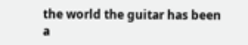the world the guitar has been a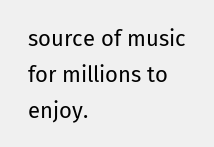source of music for millions to enjoy.